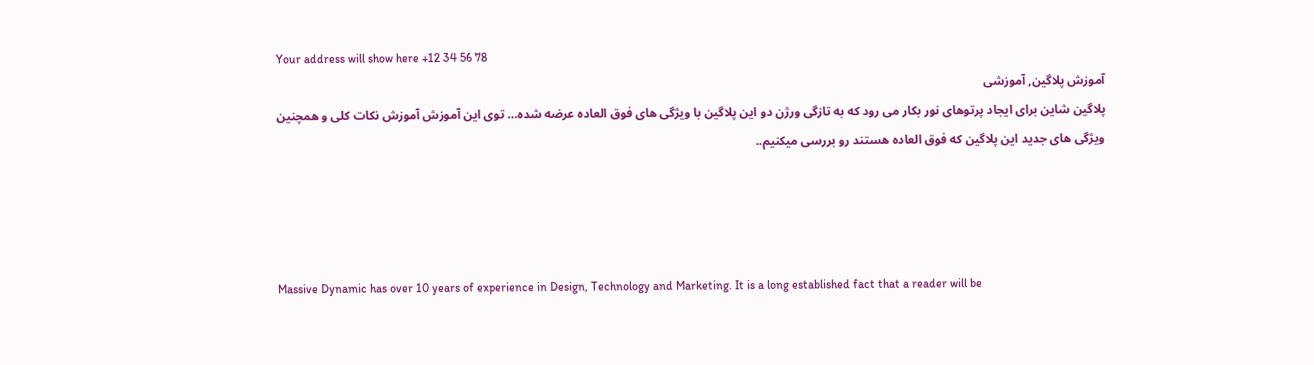Your address will show here +12 34 56 78
آموزش پلاگین, آموزشی
پلاگین شاین برای ایجاد پرتوهای نور بکار می رود که به تازگی ورژن دو این پلاگین با ویژگی های فوق العاده عرضه شده… توی این آموزش آموزش نکات کلی و همچنین ویژگی های جدید این پلاگین که فوق العاده هستند رو بررسی میکنیم..




Massive Dynamic has over 10 years of experience in Design, Technology and Marketing. It is a long established fact that a reader will be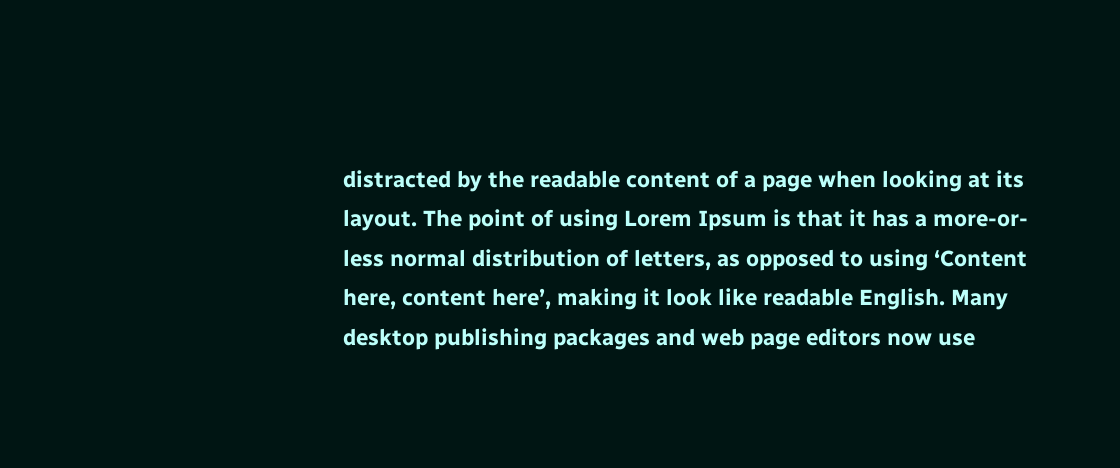distracted by the readable content of a page when looking at its layout. The point of using Lorem Ipsum is that it has a more-or-less normal distribution of letters, as opposed to using ‘Content here, content here’, making it look like readable English. Many desktop publishing packages and web page editors now use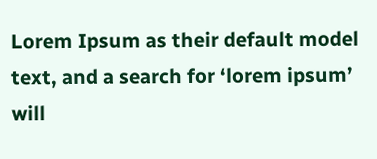Lorem Ipsum as their default model text, and a search for ‘lorem ipsum’ will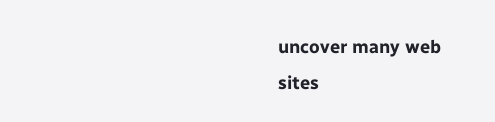uncover many web sites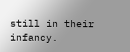still in their infancy.